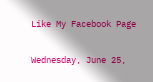Like My Facebook Page

Wednesday, June 25,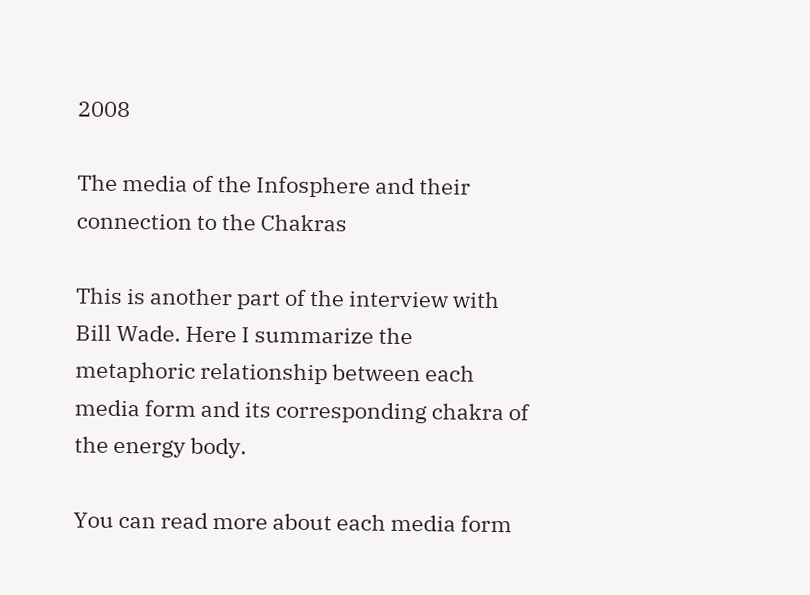2008

The media of the Infosphere and their connection to the Chakras

This is another part of the interview with Bill Wade. Here I summarize the metaphoric relationship between each media form and its corresponding chakra of the energy body.

You can read more about each media form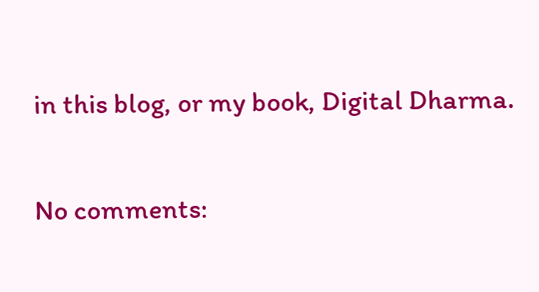in this blog, or my book, Digital Dharma.

No comments: